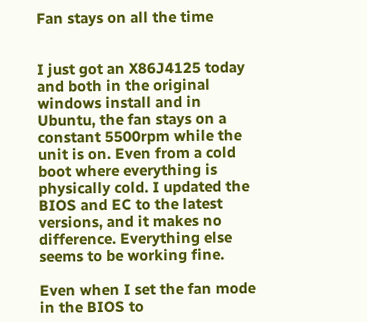Fan stays on all the time


I just got an X86J4125 today and both in the original windows install and in Ubuntu, the fan stays on a constant 5500rpm while the unit is on. Even from a cold boot where everything is physically cold. I updated the BIOS and EC to the latest versions, and it makes no difference. Everything else seems to be working fine.

Even when I set the fan mode in the BIOS to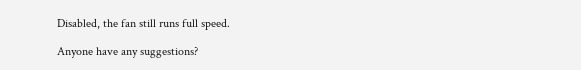Disabled, the fan still runs full speed.

Anyone have any suggestions?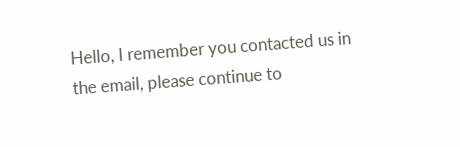Hello, I remember you contacted us in the email, please continue to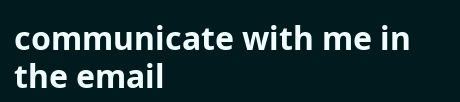communicate with me in the email